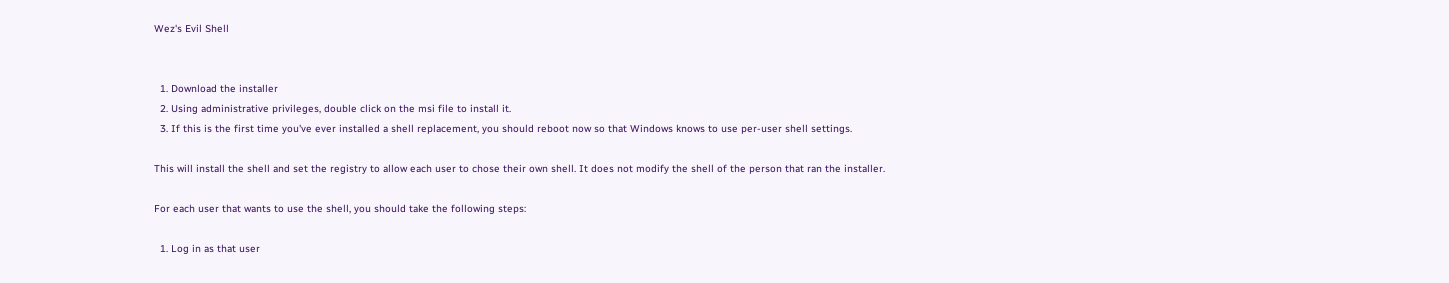Wez's Evil Shell


  1. Download the installer
  2. Using administrative privileges, double click on the msi file to install it.
  3. If this is the first time you've ever installed a shell replacement, you should reboot now so that Windows knows to use per-user shell settings.

This will install the shell and set the registry to allow each user to chose their own shell. It does not modify the shell of the person that ran the installer.

For each user that wants to use the shell, you should take the following steps:

  1. Log in as that user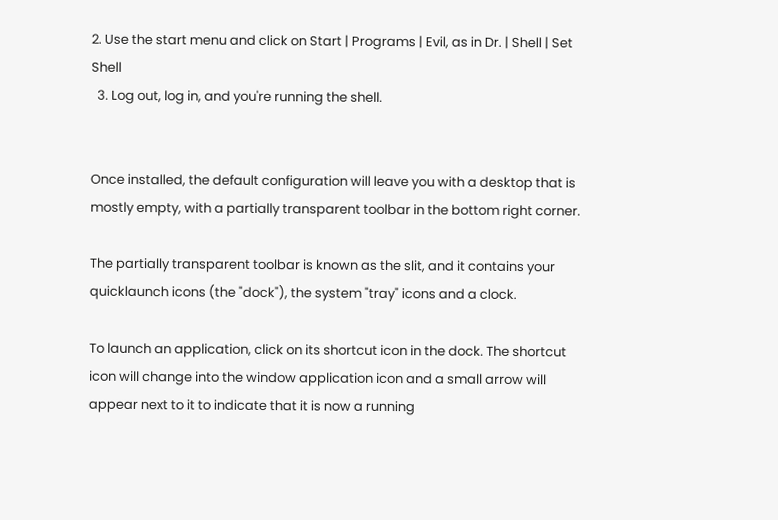2. Use the start menu and click on Start | Programs | Evil, as in Dr. | Shell | Set Shell
  3. Log out, log in, and you're running the shell.


Once installed, the default configuration will leave you with a desktop that is mostly empty, with a partially transparent toolbar in the bottom right corner.

The partially transparent toolbar is known as the slit, and it contains your quicklaunch icons (the "dock"), the system "tray" icons and a clock.

To launch an application, click on its shortcut icon in the dock. The shortcut icon will change into the window application icon and a small arrow will appear next to it to indicate that it is now a running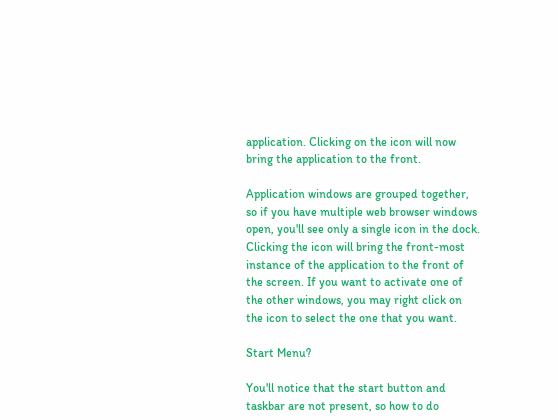application. Clicking on the icon will now bring the application to the front.

Application windows are grouped together, so if you have multiple web browser windows open, you'll see only a single icon in the dock. Clicking the icon will bring the front-most instance of the application to the front of the screen. If you want to activate one of the other windows, you may right click on the icon to select the one that you want.

Start Menu?

You'll notice that the start button and taskbar are not present, so how to do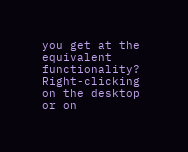you get at the equivalent functionality? Right-clicking on the desktop or on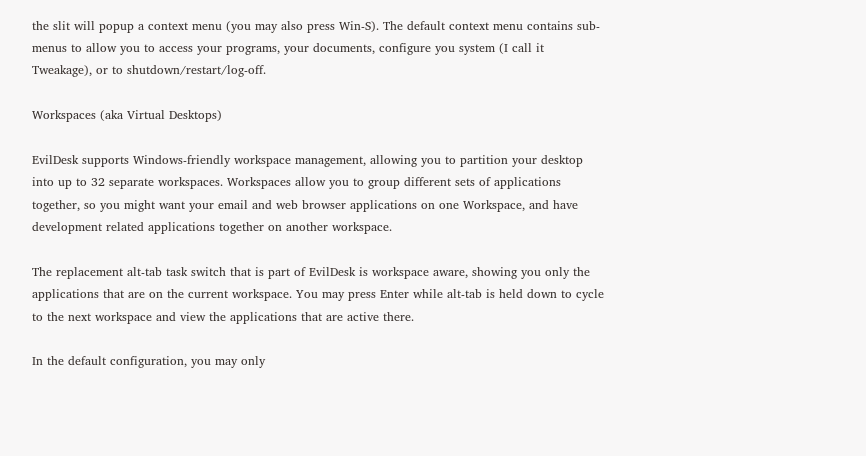the slit will popup a context menu (you may also press Win-S). The default context menu contains sub-menus to allow you to access your programs, your documents, configure you system (I call it Tweakage), or to shutdown/restart/log-off.

Workspaces (aka Virtual Desktops)

EvilDesk supports Windows-friendly workspace management, allowing you to partition your desktop into up to 32 separate workspaces. Workspaces allow you to group different sets of applications together, so you might want your email and web browser applications on one Workspace, and have development related applications together on another workspace.

The replacement alt-tab task switch that is part of EvilDesk is workspace aware, showing you only the applications that are on the current workspace. You may press Enter while alt-tab is held down to cycle to the next workspace and view the applications that are active there.

In the default configuration, you may only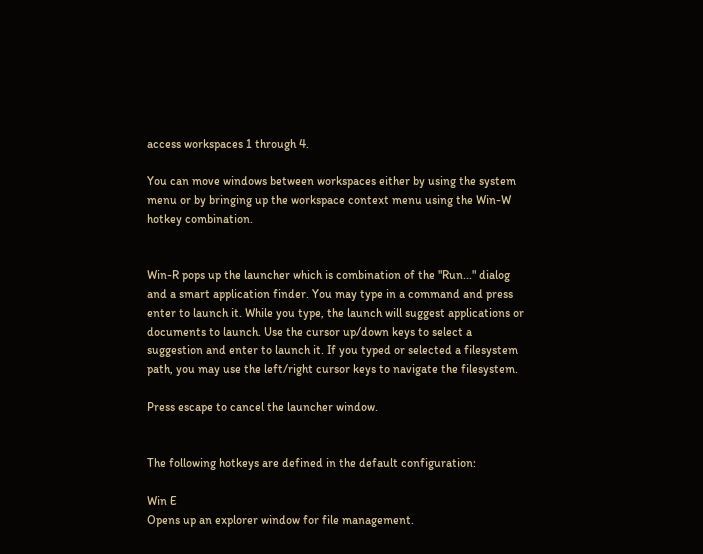access workspaces 1 through 4.

You can move windows between workspaces either by using the system menu or by bringing up the workspace context menu using the Win-W hotkey combination.


Win-R pops up the launcher which is combination of the "Run..." dialog and a smart application finder. You may type in a command and press enter to launch it. While you type, the launch will suggest applications or documents to launch. Use the cursor up/down keys to select a suggestion and enter to launch it. If you typed or selected a filesystem path, you may use the left/right cursor keys to navigate the filesystem.

Press escape to cancel the launcher window.


The following hotkeys are defined in the default configuration:

Win E
Opens up an explorer window for file management.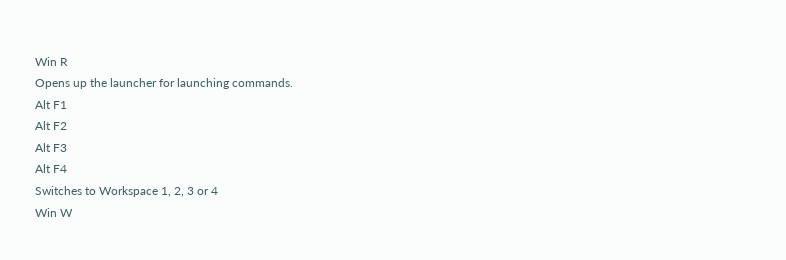Win R
Opens up the launcher for launching commands.
Alt F1
Alt F2
Alt F3
Alt F4
Switches to Workspace 1, 2, 3 or 4
Win W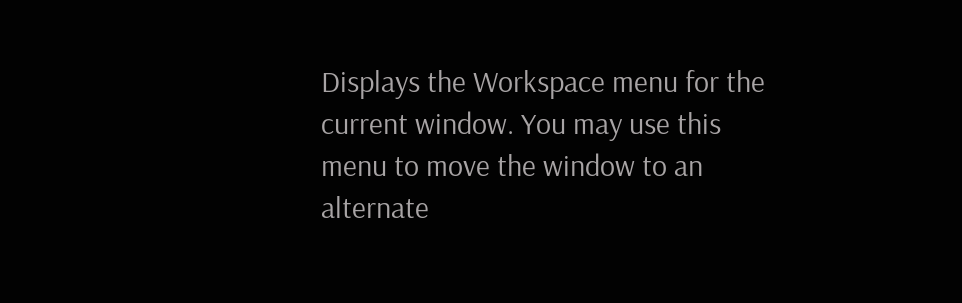Displays the Workspace menu for the current window. You may use this menu to move the window to an alternate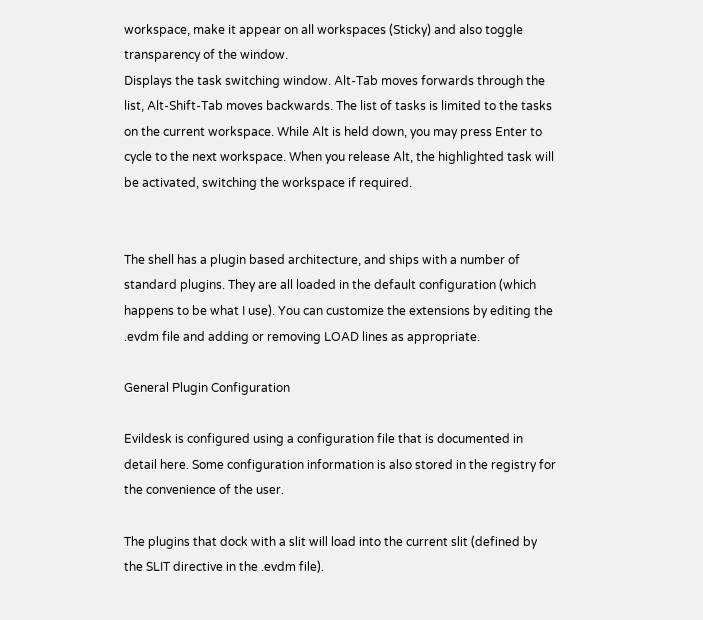workspace, make it appear on all workspaces (Sticky) and also toggle transparency of the window.
Displays the task switching window. Alt-Tab moves forwards through the list, Alt-Shift-Tab moves backwards. The list of tasks is limited to the tasks on the current workspace. While Alt is held down, you may press Enter to cycle to the next workspace. When you release Alt, the highlighted task will be activated, switching the workspace if required.


The shell has a plugin based architecture, and ships with a number of standard plugins. They are all loaded in the default configuration (which happens to be what I use). You can customize the extensions by editing the .evdm file and adding or removing LOAD lines as appropriate.

General Plugin Configuration

Evildesk is configured using a configuration file that is documented in detail here. Some configuration information is also stored in the registry for the convenience of the user.

The plugins that dock with a slit will load into the current slit (defined by the SLIT directive in the .evdm file).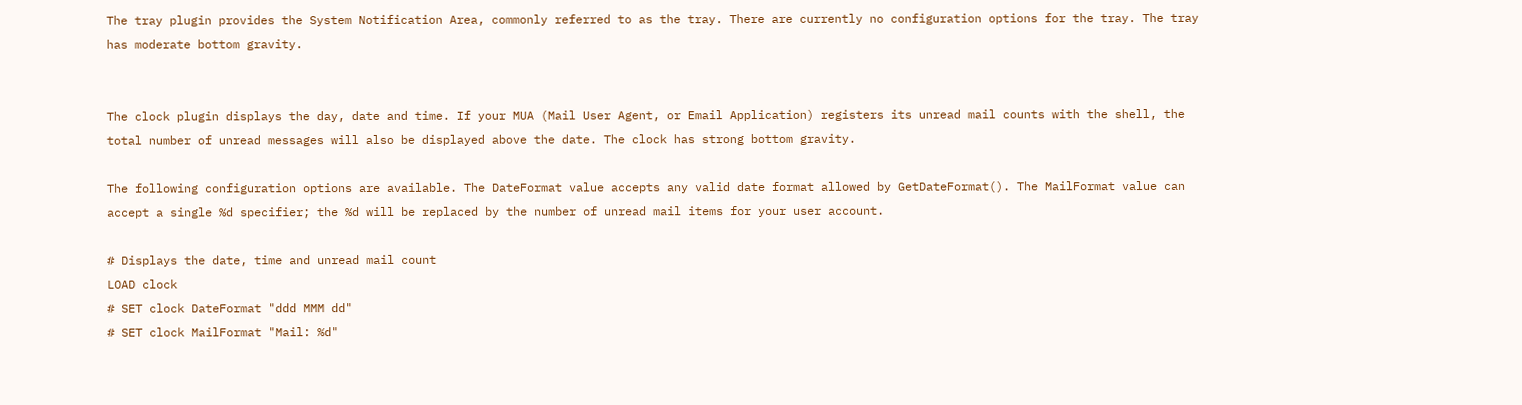The tray plugin provides the System Notification Area, commonly referred to as the tray. There are currently no configuration options for the tray. The tray has moderate bottom gravity.


The clock plugin displays the day, date and time. If your MUA (Mail User Agent, or Email Application) registers its unread mail counts with the shell, the total number of unread messages will also be displayed above the date. The clock has strong bottom gravity.

The following configuration options are available. The DateFormat value accepts any valid date format allowed by GetDateFormat(). The MailFormat value can accept a single %d specifier; the %d will be replaced by the number of unread mail items for your user account.

# Displays the date, time and unread mail count
LOAD clock
# SET clock DateFormat "ddd MMM dd"
# SET clock MailFormat "Mail: %d"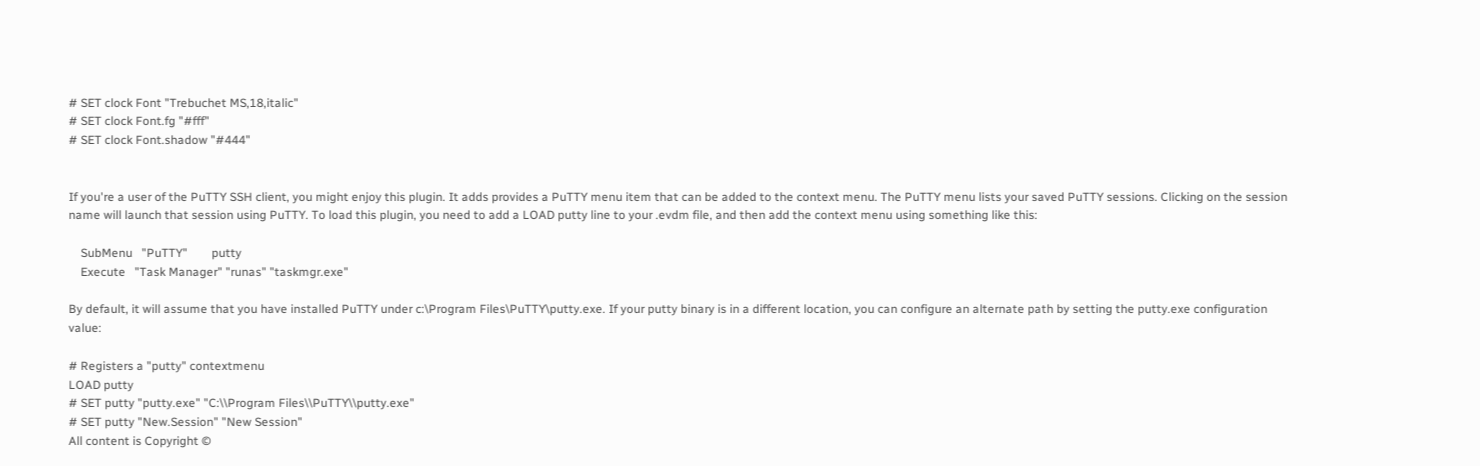# SET clock Font "Trebuchet MS,18,italic"
# SET clock Font.fg "#fff"
# SET clock Font.shadow "#444"


If you're a user of the PuTTY SSH client, you might enjoy this plugin. It adds provides a PuTTY menu item that can be added to the context menu. The PuTTY menu lists your saved PuTTY sessions. Clicking on the session name will launch that session using PuTTY. To load this plugin, you need to add a LOAD putty line to your .evdm file, and then add the context menu using something like this:

    SubMenu   "PuTTY"        putty
    Execute   "Task Manager" "runas" "taskmgr.exe"

By default, it will assume that you have installed PuTTY under c:\Program Files\PuTTY\putty.exe. If your putty binary is in a different location, you can configure an alternate path by setting the putty.exe configuration value:

# Registers a "putty" contextmenu
LOAD putty
# SET putty "putty.exe" "C:\\Program Files\\PuTTY\\putty.exe"
# SET putty "New.Session" "New Session"
All content is Copyright ©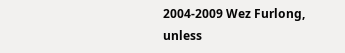2004-2009 Wez Furlong, unless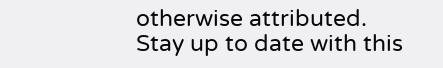otherwise attributed.
Stay up to date with this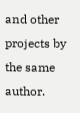and other projects by the same author.